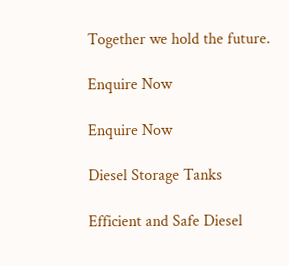Together we hold the future.

Enquire Now

Enquire Now

Diesel Storage Tanks

Efficient and Safe Diesel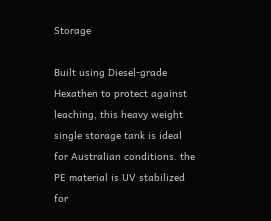Storage

Built using Diesel-grade Hexathen to protect against leaching, this heavy weight single storage tank is ideal for Australian conditions. the PE material is UV stabilized for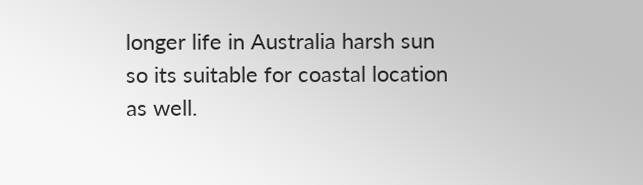longer life in Australia harsh sun so its suitable for coastal location as well.